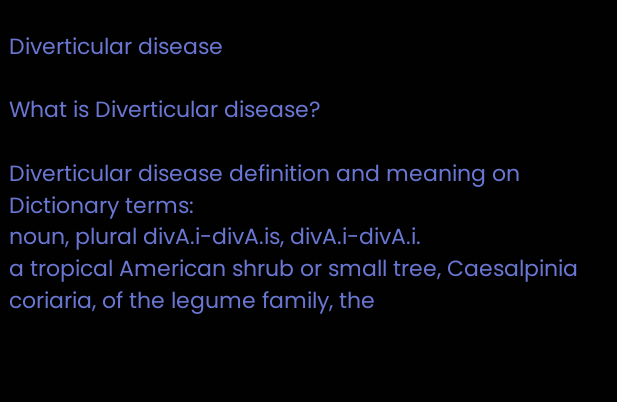Diverticular disease

What is Diverticular disease?

Diverticular disease definition and meaning on Dictionary terms:
noun, plural divA.i-divA.is, divA.i-divA.i.
a tropical American shrub or small tree, Caesalpinia coriaria, of the legume family, the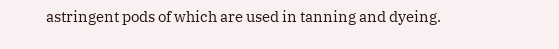astringent pods of which are used in tanning and dyeing.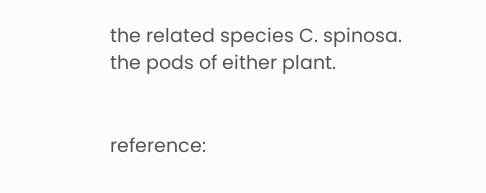the related species C. spinosa.
the pods of either plant.


reference: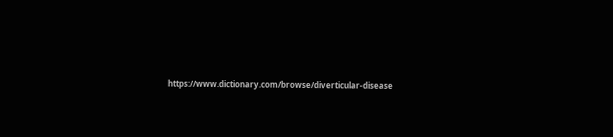https://www.dictionary.com/browse/diverticular-disease